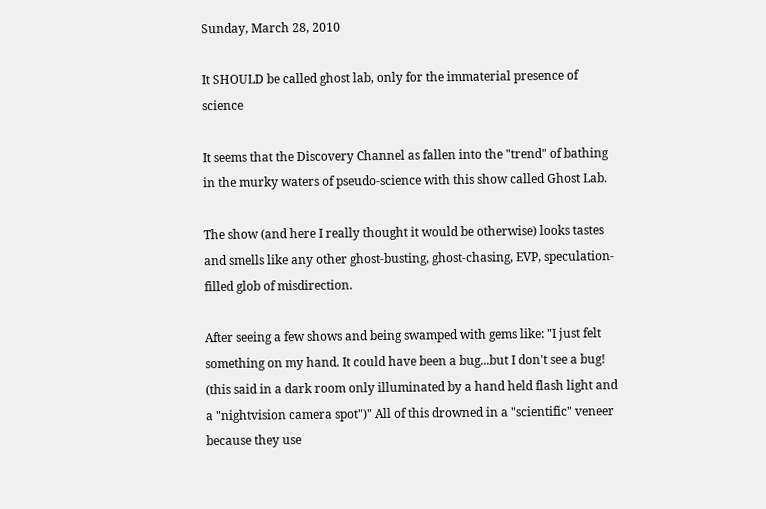Sunday, March 28, 2010

It SHOULD be called ghost lab, only for the immaterial presence of science

It seems that the Discovery Channel as fallen into the "trend" of bathing in the murky waters of pseudo-science with this show called Ghost Lab.

The show (and here I really thought it would be otherwise) looks tastes and smells like any other ghost-busting, ghost-chasing, EVP, speculation-filled glob of misdirection.

After seeing a few shows and being swamped with gems like: "I just felt something on my hand. It could have been a bug...but I don't see a bug! (this said in a dark room only illuminated by a hand held flash light and a "nightvision camera spot")" All of this drowned in a "scientific" veneer because they use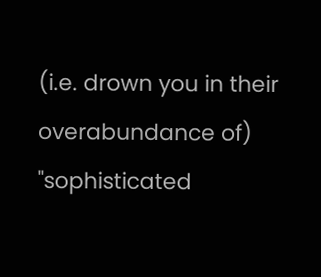(i.e. drown you in their overabundance of) "sophisticated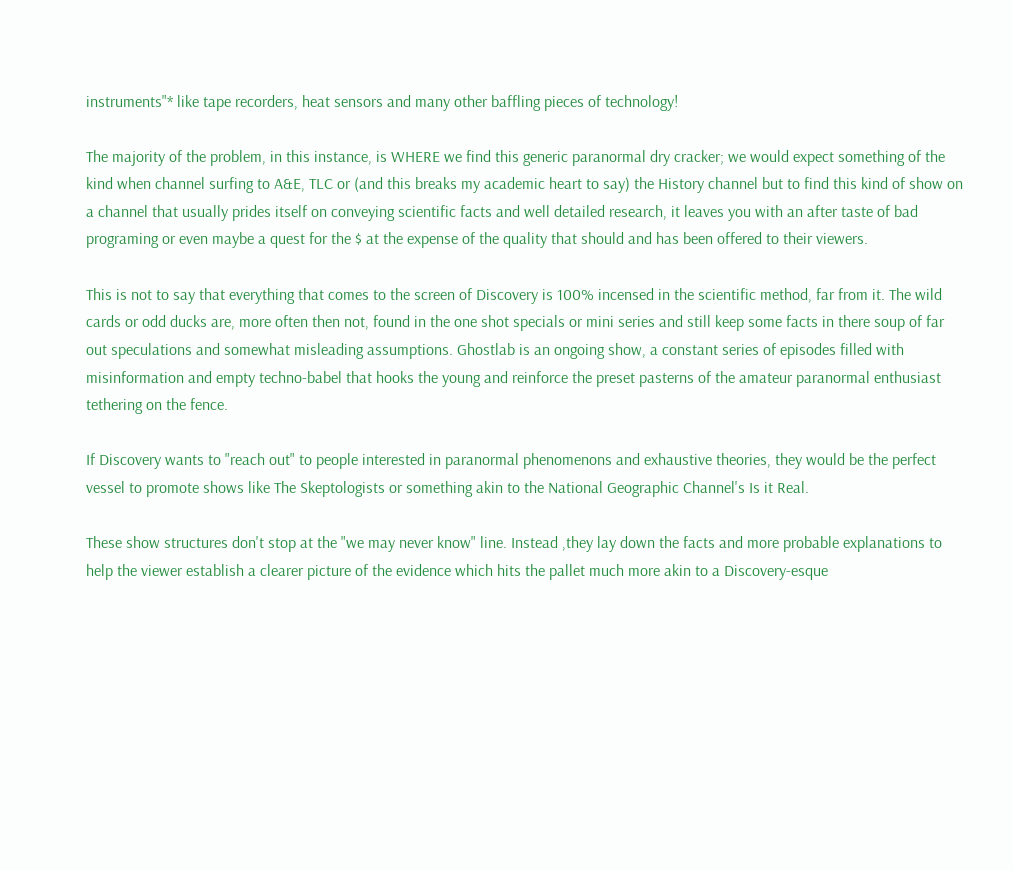instruments"* like tape recorders, heat sensors and many other baffling pieces of technology!

The majority of the problem, in this instance, is WHERE we find this generic paranormal dry cracker; we would expect something of the kind when channel surfing to A&E, TLC or (and this breaks my academic heart to say) the History channel but to find this kind of show on a channel that usually prides itself on conveying scientific facts and well detailed research, it leaves you with an after taste of bad programing or even maybe a quest for the $ at the expense of the quality that should and has been offered to their viewers.

This is not to say that everything that comes to the screen of Discovery is 100% incensed in the scientific method, far from it. The wild cards or odd ducks are, more often then not, found in the one shot specials or mini series and still keep some facts in there soup of far out speculations and somewhat misleading assumptions. Ghostlab is an ongoing show, a constant series of episodes filled with misinformation and empty techno-babel that hooks the young and reinforce the preset pasterns of the amateur paranormal enthusiast tethering on the fence.

If Discovery wants to "reach out" to people interested in paranormal phenomenons and exhaustive theories, they would be the perfect vessel to promote shows like The Skeptologists or something akin to the National Geographic Channel's Is it Real.

These show structures don't stop at the "we may never know" line. Instead ,they lay down the facts and more probable explanations to help the viewer establish a clearer picture of the evidence which hits the pallet much more akin to a Discovery-esque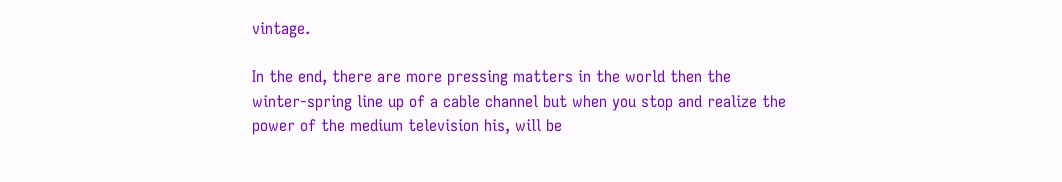vintage.

In the end, there are more pressing matters in the world then the winter-spring line up of a cable channel but when you stop and realize the power of the medium television his, will be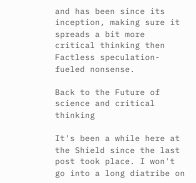and has been since its inception, making sure it spreads a bit more critical thinking then Factless speculation-fueled nonsense.

Back to the Future of science and critical thinking

It's been a while here at the Shield since the last post took place. I won't go into a long diatribe on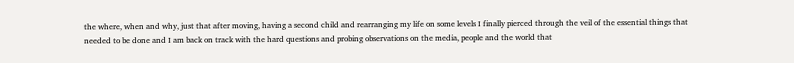the where, when and why, just that after moving, having a second child and rearranging my life on some levels I finally pierced through the veil of the essential things that needed to be done and I am back on track with the hard questions and probing observations on the media, people and the world that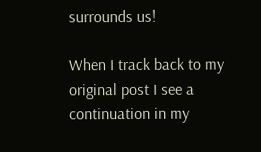surrounds us!

When I track back to my original post I see a continuation in my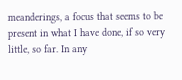meanderings, a focus that seems to be present in what I have done, if so very little, so far. In any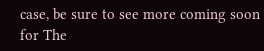case, be sure to see more coming soon for The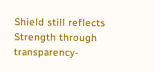Shield still reflects Strength through transparency-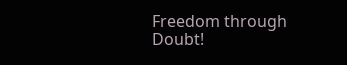Freedom through Doubt!